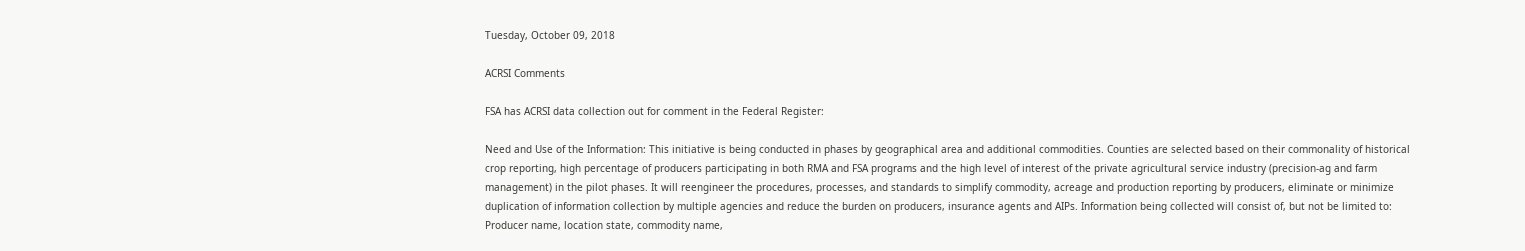Tuesday, October 09, 2018

ACRSI Comments

FSA has ACRSI data collection out for comment in the Federal Register:

Need and Use of the Information: This initiative is being conducted in phases by geographical area and additional commodities. Counties are selected based on their commonality of historical crop reporting, high percentage of producers participating in both RMA and FSA programs and the high level of interest of the private agricultural service industry (precision-ag and farm management) in the pilot phases. It will reengineer the procedures, processes, and standards to simplify commodity, acreage and production reporting by producers, eliminate or minimize duplication of information collection by multiple agencies and reduce the burden on producers, insurance agents and AIPs. Information being collected will consist of, but not be limited to: Producer name, location state, commodity name,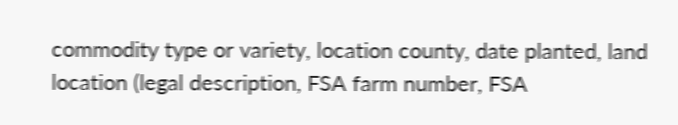commodity type or variety, location county, date planted, land location (legal description, FSA farm number, FSA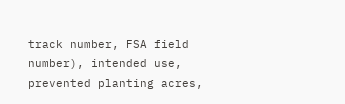track number, FSA field number), intended use, prevented planting acres,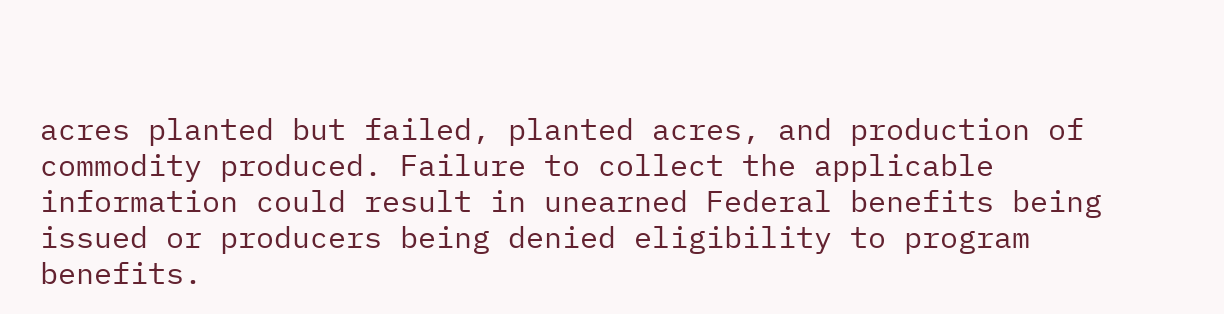acres planted but failed, planted acres, and production of commodity produced. Failure to collect the applicable information could result in unearned Federal benefits being issued or producers being denied eligibility to program benefits.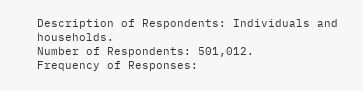Description of Respondents: Individuals and households.
Number of Respondents: 501,012.
Frequency of Responses: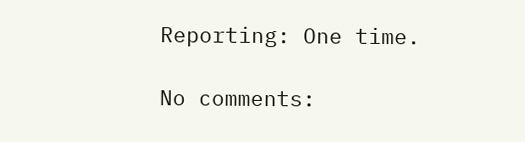Reporting: One time.

No comments: